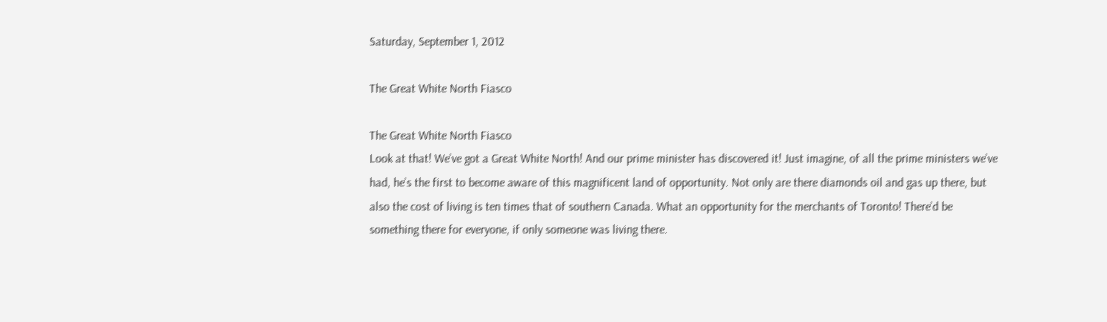Saturday, September 1, 2012

The Great White North Fiasco

The Great White North Fiasco
Look at that! We’ve got a Great White North! And our prime minister has discovered it! Just imagine, of all the prime ministers we’ve had, he’s the first to become aware of this magnificent land of opportunity. Not only are there diamonds oil and gas up there, but also the cost of living is ten times that of southern Canada. What an opportunity for the merchants of Toronto! There’d be something there for everyone, if only someone was living there.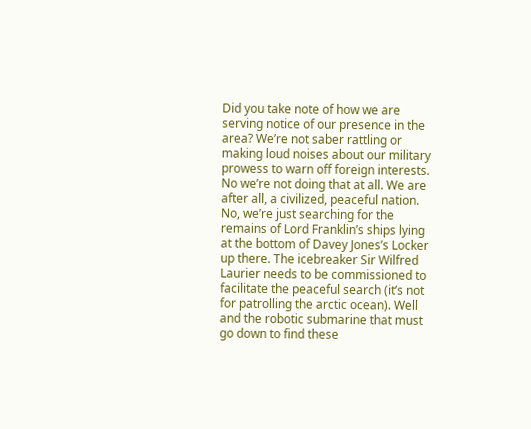Did you take note of how we are serving notice of our presence in the area? We’re not saber rattling or making loud noises about our military prowess to warn off foreign interests. No we’re not doing that at all. We are after all, a civilized, peaceful nation. No, we’re just searching for the remains of Lord Franklin’s ships lying at the bottom of Davey Jones’s Locker up there. The icebreaker Sir Wilfred Laurier needs to be commissioned to facilitate the peaceful search (it’s not for patrolling the arctic ocean). Well and the robotic submarine that must go down to find these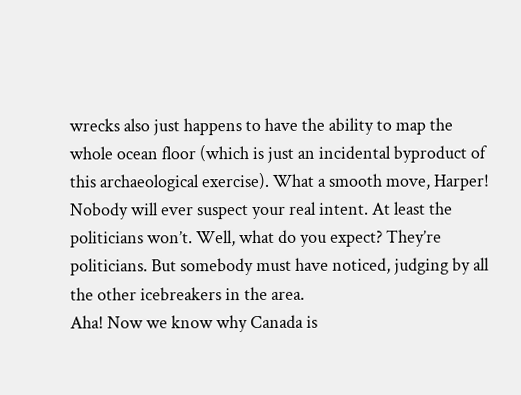wrecks also just happens to have the ability to map the whole ocean floor (which is just an incidental byproduct of this archaeological exercise). What a smooth move, Harper! Nobody will ever suspect your real intent. At least the politicians won’t. Well, what do you expect? They’re politicians. But somebody must have noticed, judging by all the other icebreakers in the area.
Aha! Now we know why Canada is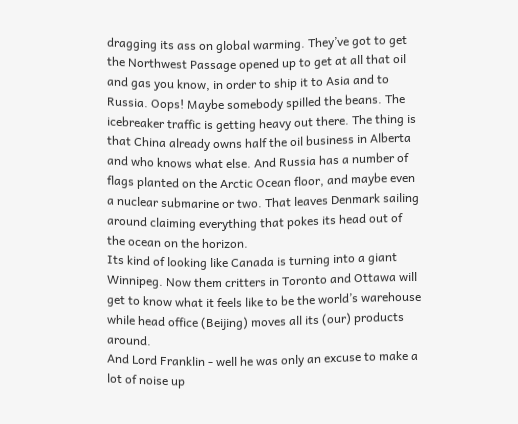dragging its ass on global warming. They’ve got to get the Northwest Passage opened up to get at all that oil and gas you know, in order to ship it to Asia and to Russia. Oops! Maybe somebody spilled the beans. The icebreaker traffic is getting heavy out there. The thing is that China already owns half the oil business in Alberta and who knows what else. And Russia has a number of flags planted on the Arctic Ocean floor, and maybe even a nuclear submarine or two. That leaves Denmark sailing around claiming everything that pokes its head out of the ocean on the horizon.
Its kind of looking like Canada is turning into a giant Winnipeg. Now them critters in Toronto and Ottawa will get to know what it feels like to be the world’s warehouse while head office (Beijing) moves all its (our) products around.
And Lord Franklin - well he was only an excuse to make a lot of noise up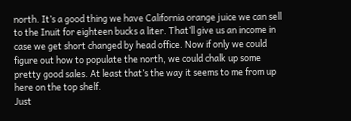north. It’s a good thing we have California orange juice we can sell to the Inuit for eighteen bucks a liter. That’ll give us an income in case we get short changed by head office. Now if only we could figure out how to populate the north, we could chalk up some pretty good sales. At least that’s the way it seems to me from up here on the top shelf.
Just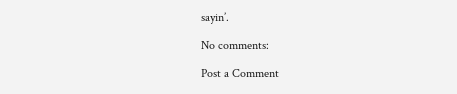sayin’.

No comments:

Post a Comment